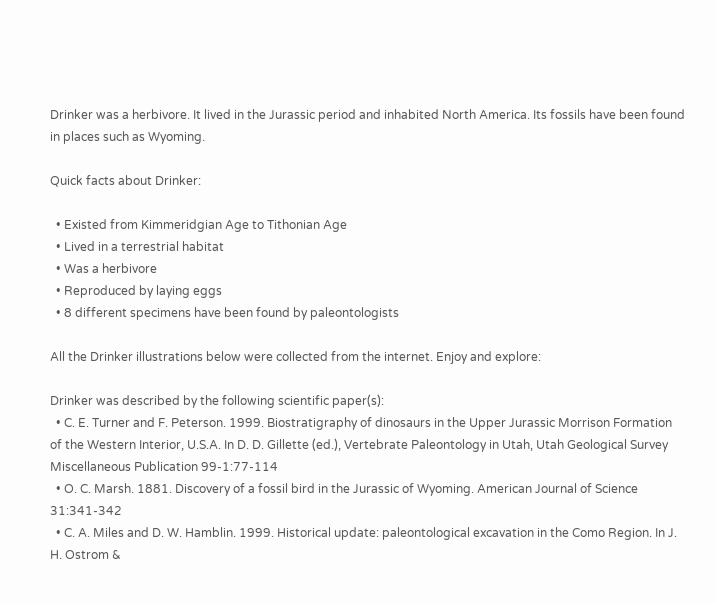Drinker was a herbivore. It lived in the Jurassic period and inhabited North America. Its fossils have been found in places such as Wyoming.

Quick facts about Drinker:

  • Existed from Kimmeridgian Age to Tithonian Age
  • Lived in a terrestrial habitat
  • Was a herbivore
  • Reproduced by laying eggs
  • 8 different specimens have been found by paleontologists

All the Drinker illustrations below were collected from the internet. Enjoy and explore:

Drinker was described by the following scientific paper(s):
  • C. E. Turner and F. Peterson. 1999. Biostratigraphy of dinosaurs in the Upper Jurassic Morrison Formation of the Western Interior, U.S.A. In D. D. Gillette (ed.), Vertebrate Paleontology in Utah, Utah Geological Survey Miscellaneous Publication 99-1:77-114
  • O. C. Marsh. 1881. Discovery of a fossil bird in the Jurassic of Wyoming. American Journal of Science 31:341-342
  • C. A. Miles and D. W. Hamblin. 1999. Historical update: paleontological excavation in the Como Region. In J. H. Ostrom &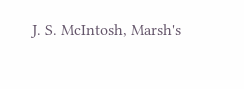J. S. McIntosh, Marsh's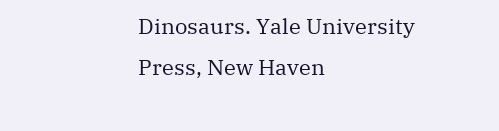Dinosaurs. Yale University Press, New Haven